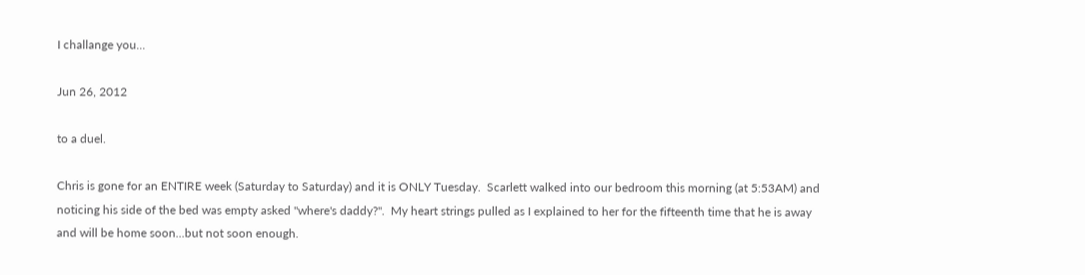I challange you...

Jun 26, 2012

to a duel.

Chris is gone for an ENTIRE week (Saturday to Saturday) and it is ONLY Tuesday.  Scarlett walked into our bedroom this morning (at 5:53AM) and noticing his side of the bed was empty asked "where's daddy?".  My heart strings pulled as I explained to her for the fifteenth time that he is away and will be home soon...but not soon enough.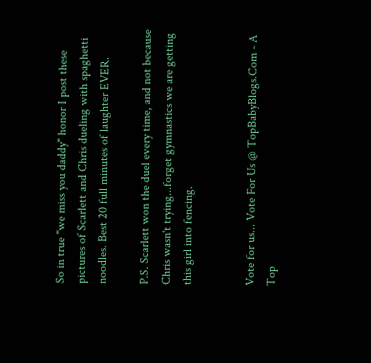So in true "we miss you daddy" honor I post these pictures of Scarlett and Chris dueling with spaghetti noodles. Best 20 full minutes of laughter EVER.

P.S. Scarlett won the duel every time, and not because Chris wasn't trying...forget gymnastics we are getting this girl into fencing.


Vote for us... Vote For Us @ TopBabyBlogs.Com - A Top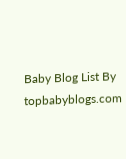Baby Blog List By topbabyblogs.com